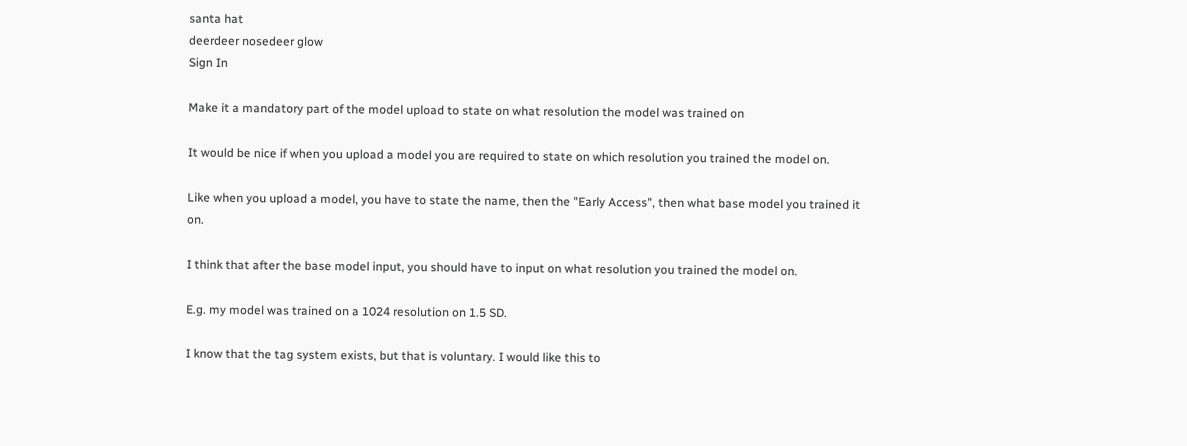santa hat
deerdeer nosedeer glow
Sign In

Make it a mandatory part of the model upload to state on what resolution the model was trained on

It would be nice if when you upload a model you are required to state on which resolution you trained the model on.

Like when you upload a model, you have to state the name, then the "Early Access", then what base model you trained it on.

I think that after the base model input, you should have to input on what resolution you trained the model on.

E.g. my model was trained on a 1024 resolution on 1.5 SD.

I know that the tag system exists, but that is voluntary. I would like this to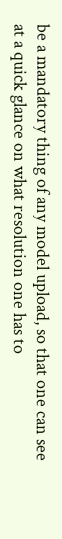be a mandatory thing of any model upload, so that one can see at a quick glance on what resolution one has to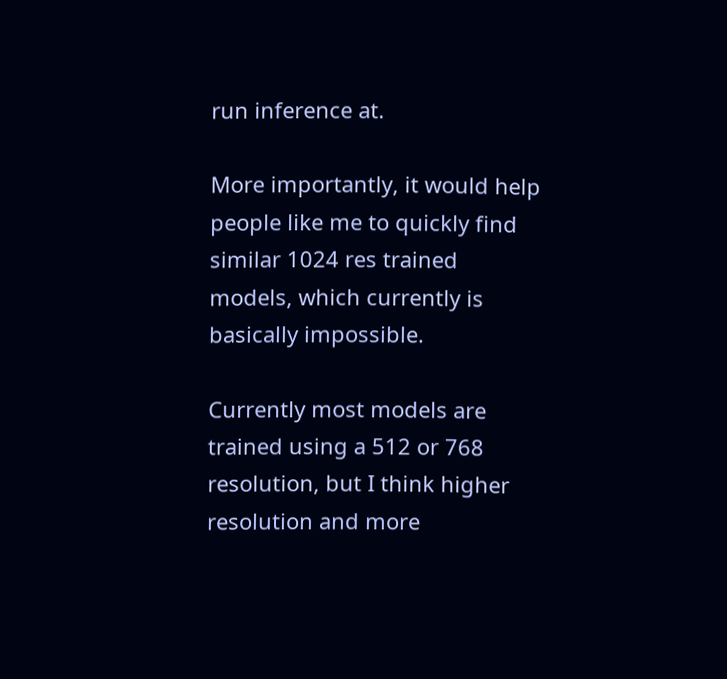run inference at.

More importantly, it would help people like me to quickly find similar 1024 res trained models, which currently is basically impossible.

Currently most models are trained using a 512 or 768 resolution, but I think higher resolution and more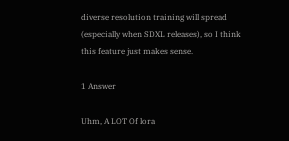diverse resolution training will spread (especially when SDXL releases), so I think this feature just makes sense.

1 Answer

Uhm, A LOT Of lora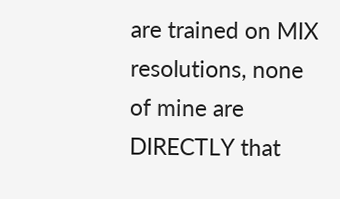are trained on MIX resolutions, none of mine are DIRECTLY that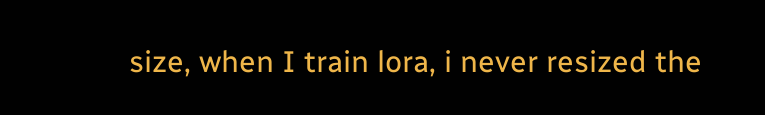size, when I train lora, i never resized the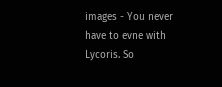images - You never have to evne with Lycoris. So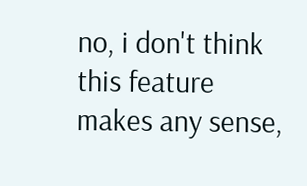no, i don't think this feature makes any sense,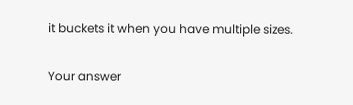it buckets it when you have multiple sizes.

Your answer